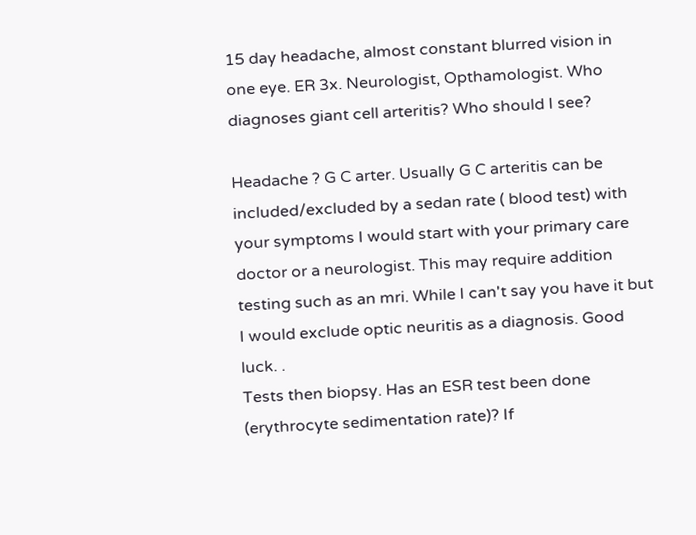15 day headache, almost constant blurred vision in one eye. ER 3x. Neurologist, Opthamologist. Who diagnoses giant cell arteritis? Who should I see?

Headache ? G C arter. Usually G C arteritis can be included/excluded by a sedan rate ( blood test) with your symptoms I would start with your primary care doctor or a neurologist. This may require addition testing such as an mri. While I can't say you have it but I would exclude optic neuritis as a diagnosis. Good luck. .
Tests then biopsy. Has an ESR test been done (erythrocyte sedimentation rate)? If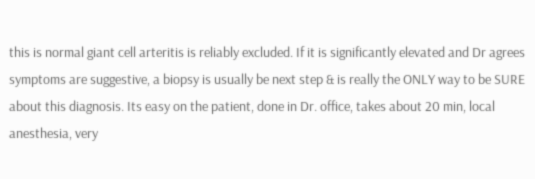this is normal giant cell arteritis is reliably excluded. If it is significantly elevated and Dr agrees symptoms are suggestive, a biopsy is usually be next step & is really the ONLY way to be SURE about this diagnosis. Its easy on the patient, done in Dr. office, takes about 20 min, local anesthesia, very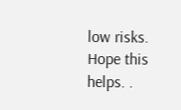low risks. Hope this helps. .